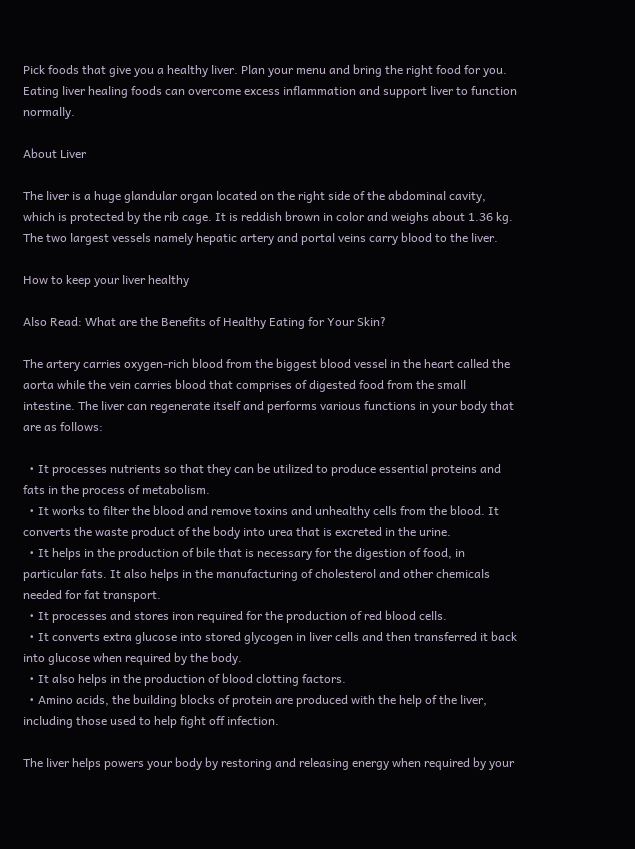Pick foods that give you a healthy liver. Plan your menu and bring the right food for you. Eating liver healing foods can overcome excess inflammation and support liver to function normally.

About Liver

The liver is a huge glandular organ located on the right side of the abdominal cavity, which is protected by the rib cage. It is reddish brown in color and weighs about 1.36 kg. The two largest vessels namely hepatic artery and portal veins carry blood to the liver.

How to keep your liver healthy

Also Read: What are the Benefits of Healthy Eating for Your Skin?

The artery carries oxygen-rich blood from the biggest blood vessel in the heart called the aorta while the vein carries blood that comprises of digested food from the small intestine. The liver can regenerate itself and performs various functions in your body that are as follows:

  • It processes nutrients so that they can be utilized to produce essential proteins and fats in the process of metabolism.
  • It works to filter the blood and remove toxins and unhealthy cells from the blood. It converts the waste product of the body into urea that is excreted in the urine.
  • It helps in the production of bile that is necessary for the digestion of food, in particular fats. It also helps in the manufacturing of cholesterol and other chemicals needed for fat transport.
  • It processes and stores iron required for the production of red blood cells.
  • It converts extra glucose into stored glycogen in liver cells and then transferred it back into glucose when required by the body.
  • It also helps in the production of blood clotting factors.
  • Amino acids, the building blocks of protein are produced with the help of the liver, including those used to help fight off infection.

The liver helps powers your body by restoring and releasing energy when required by your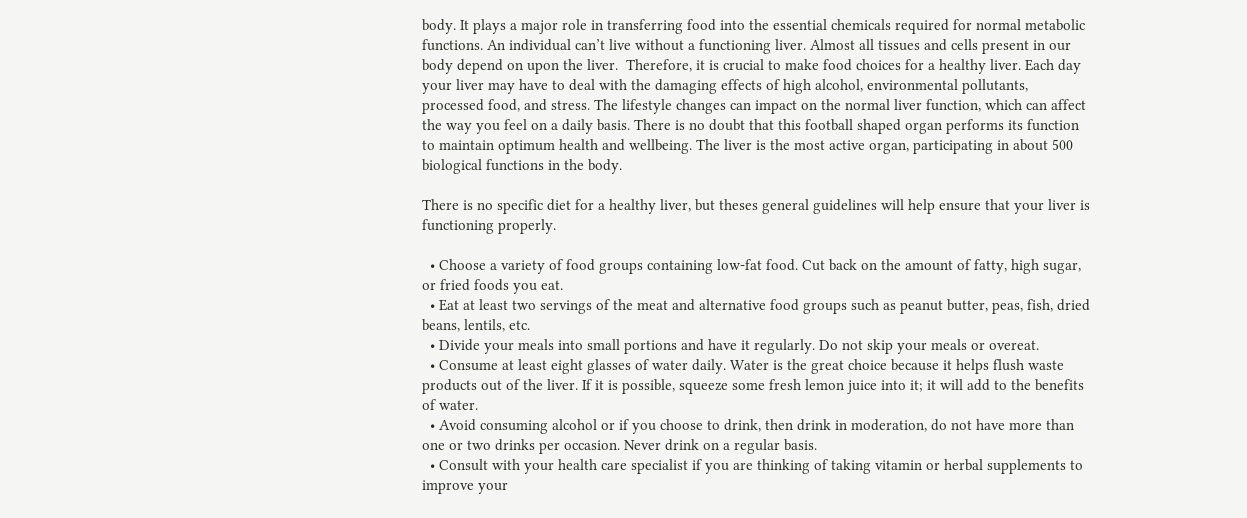body. It plays a major role in transferring food into the essential chemicals required for normal metabolic functions. An individual can’t live without a functioning liver. Almost all tissues and cells present in our body depend on upon the liver.  Therefore, it is crucial to make food choices for a healthy liver. Each day your liver may have to deal with the damaging effects of high alcohol, environmental pollutants, processed food, and stress. The lifestyle changes can impact on the normal liver function, which can affect the way you feel on a daily basis. There is no doubt that this football shaped organ performs its function to maintain optimum health and wellbeing. The liver is the most active organ, participating in about 500 biological functions in the body.

There is no specific diet for a healthy liver, but theses general guidelines will help ensure that your liver is functioning properly.

  • Choose a variety of food groups containing low-fat food. Cut back on the amount of fatty, high sugar, or fried foods you eat.
  • Eat at least two servings of the meat and alternative food groups such as peanut butter, peas, fish, dried beans, lentils, etc.
  • Divide your meals into small portions and have it regularly. Do not skip your meals or overeat.
  • Consume at least eight glasses of water daily. Water is the great choice because it helps flush waste products out of the liver. If it is possible, squeeze some fresh lemon juice into it; it will add to the benefits of water.
  • Avoid consuming alcohol or if you choose to drink, then drink in moderation, do not have more than one or two drinks per occasion. Never drink on a regular basis.
  • Consult with your health care specialist if you are thinking of taking vitamin or herbal supplements to improve your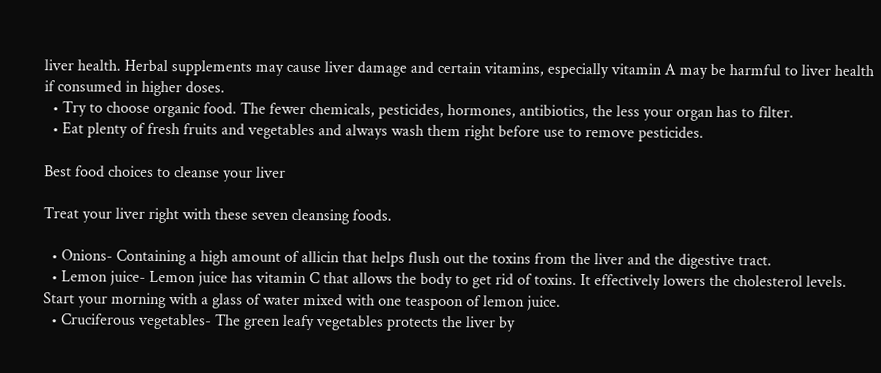liver health. Herbal supplements may cause liver damage and certain vitamins, especially vitamin A may be harmful to liver health if consumed in higher doses.
  • Try to choose organic food. The fewer chemicals, pesticides, hormones, antibiotics, the less your organ has to filter.
  • Eat plenty of fresh fruits and vegetables and always wash them right before use to remove pesticides.

Best food choices to cleanse your liver

Treat your liver right with these seven cleansing foods.

  • Onions- Containing a high amount of allicin that helps flush out the toxins from the liver and the digestive tract.
  • Lemon juice- Lemon juice has vitamin C that allows the body to get rid of toxins. It effectively lowers the cholesterol levels. Start your morning with a glass of water mixed with one teaspoon of lemon juice.
  • Cruciferous vegetables- The green leafy vegetables protects the liver by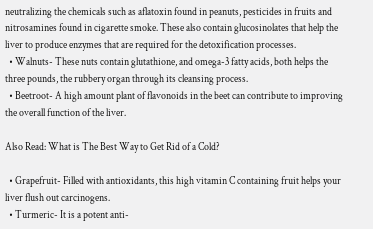neutralizing the chemicals such as aflatoxin found in peanuts, pesticides in fruits and nitrosamines found in cigarette smoke. These also contain glucosinolates that help the liver to produce enzymes that are required for the detoxification processes.
  • Walnuts- These nuts contain glutathione, and omega-3 fatty acids, both helps the three pounds, the rubbery organ through its cleansing process.
  • Beetroot- A high amount plant of flavonoids in the beet can contribute to improving the overall function of the liver.

Also Read: What is The Best Way to Get Rid of a Cold?

  • Grapefruit- Filled with antioxidants, this high vitamin C containing fruit helps your liver flush out carcinogens.
  • Turmeric- It is a potent anti-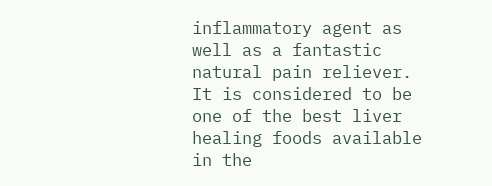inflammatory agent as well as a fantastic natural pain reliever. It is considered to be one of the best liver healing foods available in the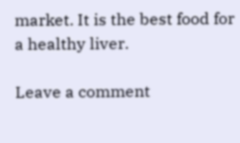market. It is the best food for a healthy liver.

Leave a comment